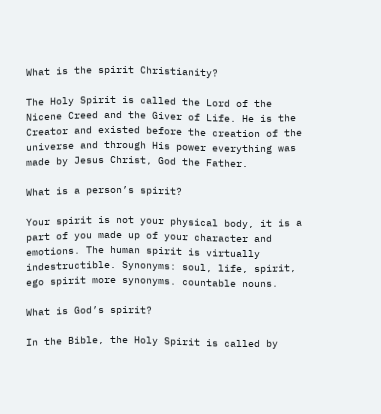What is the spirit Christianity?

The Holy Spirit is called the Lord of the Nicene Creed and the Giver of Life. He is the Creator and existed before the creation of the universe and through His power everything was made by Jesus Christ, God the Father.

What is a person’s spirit?

Your spirit is not your physical body, it is a part of you made up of your character and emotions. The human spirit is virtually indestructible. Synonyms: soul, life, spirit, ego spirit more synonyms. countable nouns.

What is God’s spirit?

In the Bible, the Holy Spirit is called by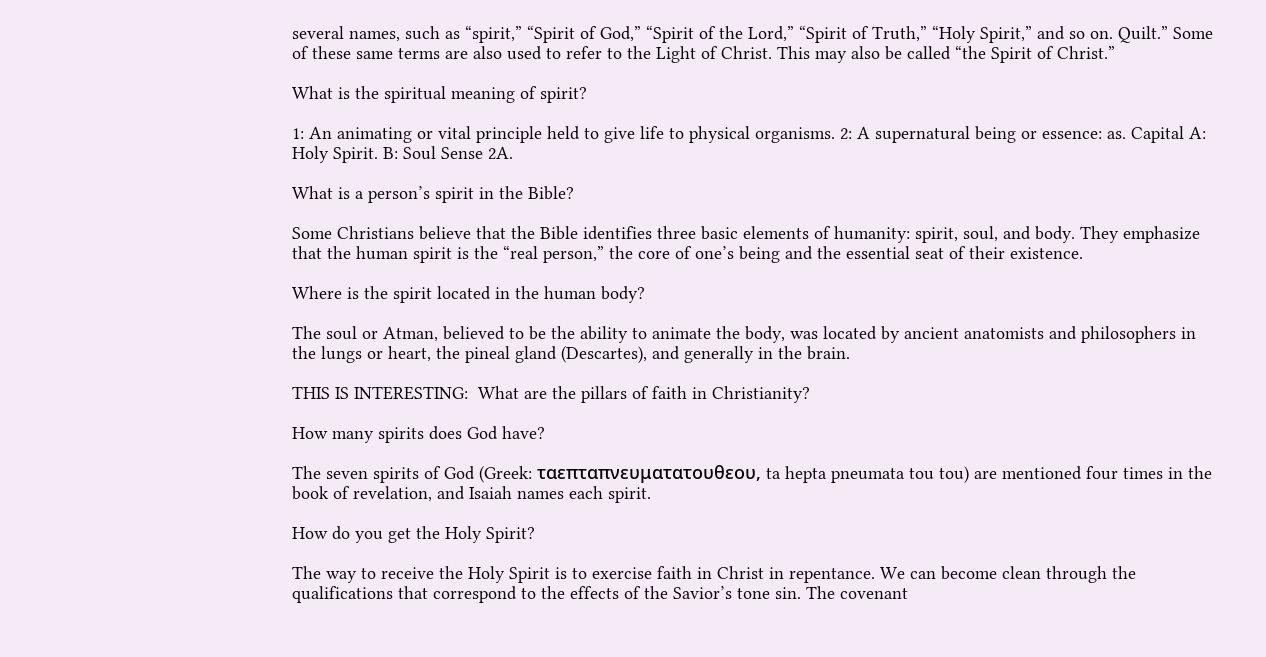several names, such as “spirit,” “Spirit of God,” “Spirit of the Lord,” “Spirit of Truth,” “Holy Spirit,” and so on. Quilt.” Some of these same terms are also used to refer to the Light of Christ. This may also be called “the Spirit of Christ.”

What is the spiritual meaning of spirit?

1: An animating or vital principle held to give life to physical organisms. 2: A supernatural being or essence: as. Capital A: Holy Spirit. B: Soul Sense 2A.

What is a person’s spirit in the Bible?

Some Christians believe that the Bible identifies three basic elements of humanity: spirit, soul, and body. They emphasize that the human spirit is the “real person,” the core of one’s being and the essential seat of their existence.

Where is the spirit located in the human body?

The soul or Atman, believed to be the ability to animate the body, was located by ancient anatomists and philosophers in the lungs or heart, the pineal gland (Descartes), and generally in the brain.

THIS IS INTERESTING:  What are the pillars of faith in Christianity?

How many spirits does God have?

The seven spirits of God (Greek: ταεπταπνευματατουθεου, ta hepta pneumata tou tou) are mentioned four times in the book of revelation, and Isaiah names each spirit.

How do you get the Holy Spirit?

The way to receive the Holy Spirit is to exercise faith in Christ in repentance. We can become clean through the qualifications that correspond to the effects of the Savior’s tone sin. The covenant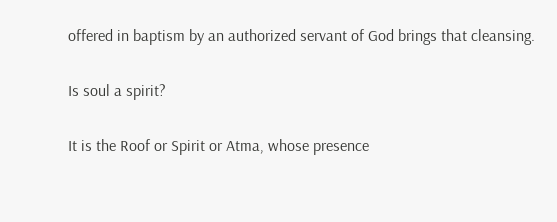offered in baptism by an authorized servant of God brings that cleansing.

Is soul a spirit?

It is the Roof or Spirit or Atma, whose presence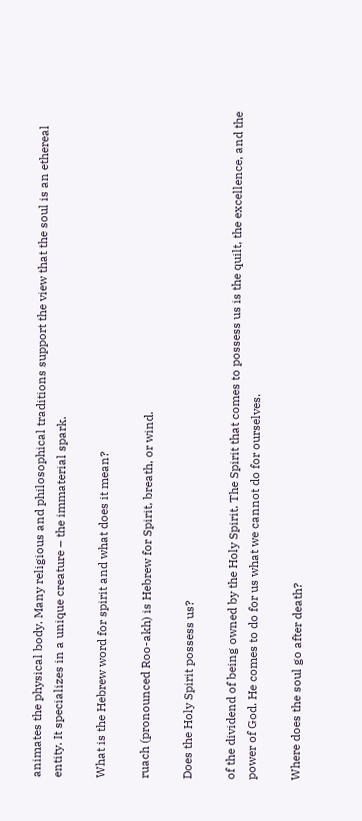animates the physical body. Many religious and philosophical traditions support the view that the soul is an ethereal entity. It specializes in a unique creature – the immaterial spark.

What is the Hebrew word for spirit and what does it mean?

ruach (pronounced Roo-akh) is Hebrew for Spirit, breath, or wind.

Does the Holy Spirit possess us?

of the dividend of being owned by the Holy Spirit. The Spirit that comes to possess us is the quilt, the excellence, and the power of God. He comes to do for us what we cannot do for ourselves.

Where does the soul go after death?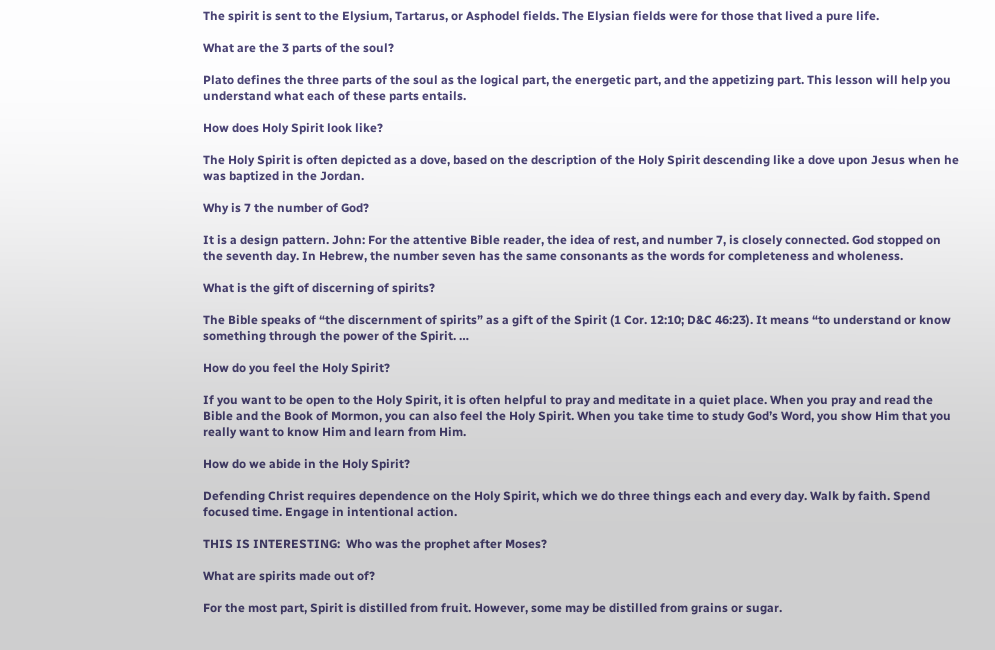The spirit is sent to the Elysium, Tartarus, or Asphodel fields. The Elysian fields were for those that lived a pure life.

What are the 3 parts of the soul?

Plato defines the three parts of the soul as the logical part, the energetic part, and the appetizing part. This lesson will help you understand what each of these parts entails.

How does Holy Spirit look like?

The Holy Spirit is often depicted as a dove, based on the description of the Holy Spirit descending like a dove upon Jesus when he was baptized in the Jordan.

Why is 7 the number of God?

It is a design pattern. John: For the attentive Bible reader, the idea of rest, and number 7, is closely connected. God stopped on the seventh day. In Hebrew, the number seven has the same consonants as the words for completeness and wholeness.

What is the gift of discerning of spirits?

The Bible speaks of “the discernment of spirits” as a gift of the Spirit (1 Cor. 12:10; D&C 46:23). It means “to understand or know something through the power of the Spirit. …

How do you feel the Holy Spirit?

If you want to be open to the Holy Spirit, it is often helpful to pray and meditate in a quiet place. When you pray and read the Bible and the Book of Mormon, you can also feel the Holy Spirit. When you take time to study God’s Word, you show Him that you really want to know Him and learn from Him.

How do we abide in the Holy Spirit?

Defending Christ requires dependence on the Holy Spirit, which we do three things each and every day. Walk by faith. Spend focused time. Engage in intentional action.

THIS IS INTERESTING:  Who was the prophet after Moses?

What are spirits made out of?

For the most part, Spirit is distilled from fruit. However, some may be distilled from grains or sugar.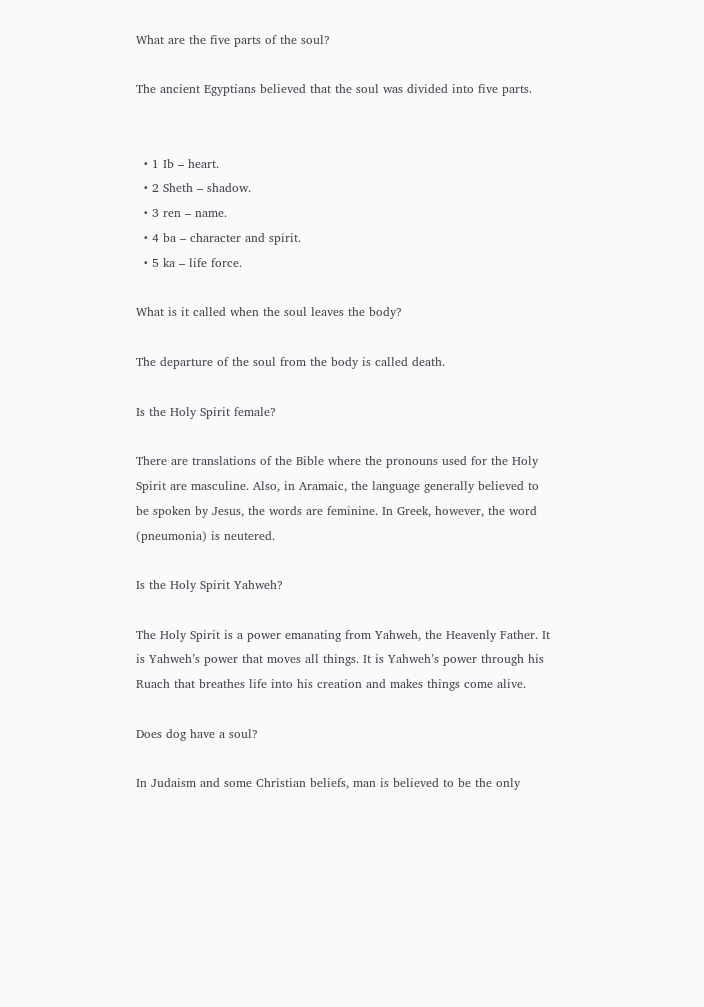What are the five parts of the soul?

The ancient Egyptians believed that the soul was divided into five parts.


  • 1 Ib – heart.
  • 2 Sheth – shadow.
  • 3 ren – name.
  • 4 ba – character and spirit.
  • 5 ka – life force.

What is it called when the soul leaves the body?

The departure of the soul from the body is called death.

Is the Holy Spirit female?

There are translations of the Bible where the pronouns used for the Holy Spirit are masculine. Also, in Aramaic, the language generally believed to be spoken by Jesus, the words are feminine. In Greek, however, the word (pneumonia) is neutered.

Is the Holy Spirit Yahweh?

The Holy Spirit is a power emanating from Yahweh, the Heavenly Father. It is Yahweh’s power that moves all things. It is Yahweh’s power through his Ruach that breathes life into his creation and makes things come alive.

Does dog have a soul?

In Judaism and some Christian beliefs, man is believed to be the only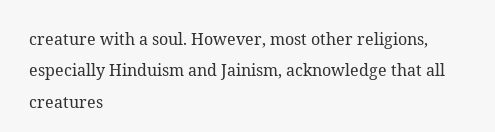creature with a soul. However, most other religions, especially Hinduism and Jainism, acknowledge that all creatures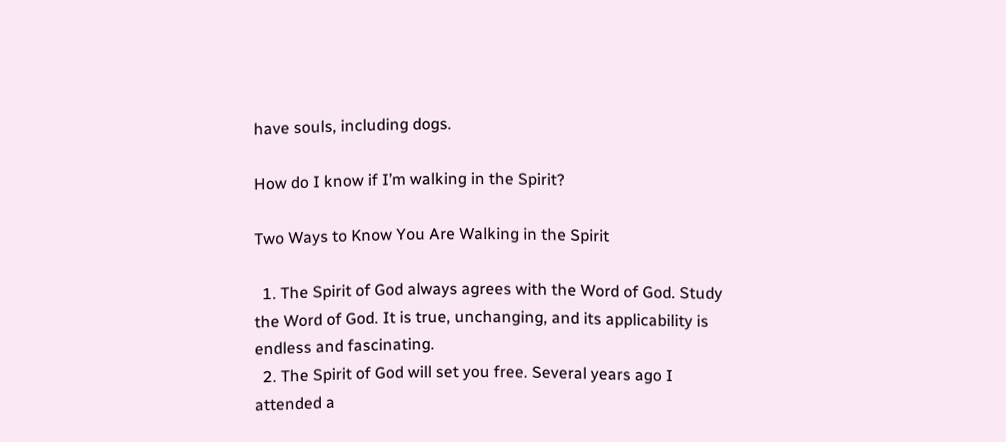have souls, including dogs.

How do I know if I’m walking in the Spirit?

Two Ways to Know You Are Walking in the Spirit

  1. The Spirit of God always agrees with the Word of God. Study the Word of God. It is true, unchanging, and its applicability is endless and fascinating.
  2. The Spirit of God will set you free. Several years ago I attended a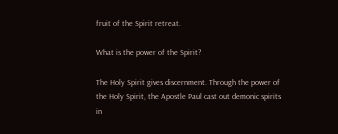fruit of the Spirit retreat.

What is the power of the Spirit?

The Holy Spirit gives discernment. Through the power of the Holy Spirit, the Apostle Paul cast out demonic spirits in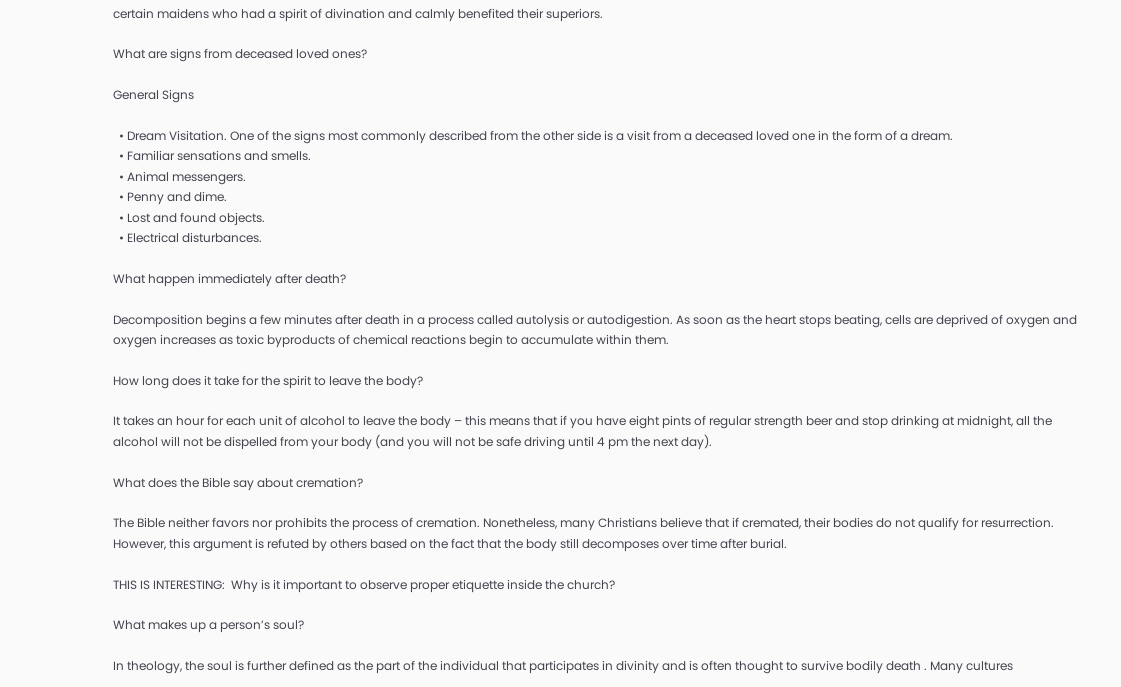certain maidens who had a spirit of divination and calmly benefited their superiors.

What are signs from deceased loved ones?

General Signs

  • Dream Visitation. One of the signs most commonly described from the other side is a visit from a deceased loved one in the form of a dream.
  • Familiar sensations and smells.
  • Animal messengers.
  • Penny and dime.
  • Lost and found objects.
  • Electrical disturbances.

What happen immediately after death?

Decomposition begins a few minutes after death in a process called autolysis or autodigestion. As soon as the heart stops beating, cells are deprived of oxygen and oxygen increases as toxic byproducts of chemical reactions begin to accumulate within them.

How long does it take for the spirit to leave the body?

It takes an hour for each unit of alcohol to leave the body – this means that if you have eight pints of regular strength beer and stop drinking at midnight, all the alcohol will not be dispelled from your body (and you will not be safe driving until 4 pm the next day).

What does the Bible say about cremation?

The Bible neither favors nor prohibits the process of cremation. Nonetheless, many Christians believe that if cremated, their bodies do not qualify for resurrection. However, this argument is refuted by others based on the fact that the body still decomposes over time after burial.

THIS IS INTERESTING:  Why is it important to observe proper etiquette inside the church?

What makes up a person’s soul?

In theology, the soul is further defined as the part of the individual that participates in divinity and is often thought to survive bodily death . Many cultures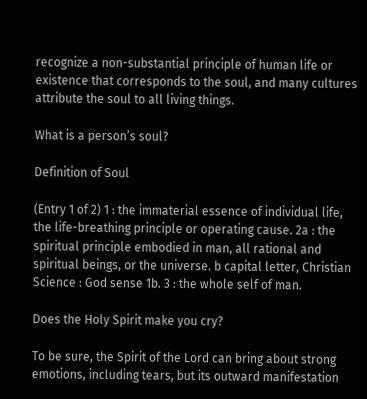recognize a non-substantial principle of human life or existence that corresponds to the soul, and many cultures attribute the soul to all living things.

What is a person’s soul?

Definition of Soul

(Entry 1 of 2) 1 : the immaterial essence of individual life, the life-breathing principle or operating cause. 2a : the spiritual principle embodied in man, all rational and spiritual beings, or the universe. b capital letter, Christian Science : God sense 1b. 3 : the whole self of man.

Does the Holy Spirit make you cry?

To be sure, the Spirit of the Lord can bring about strong emotions, including tears, but its outward manifestation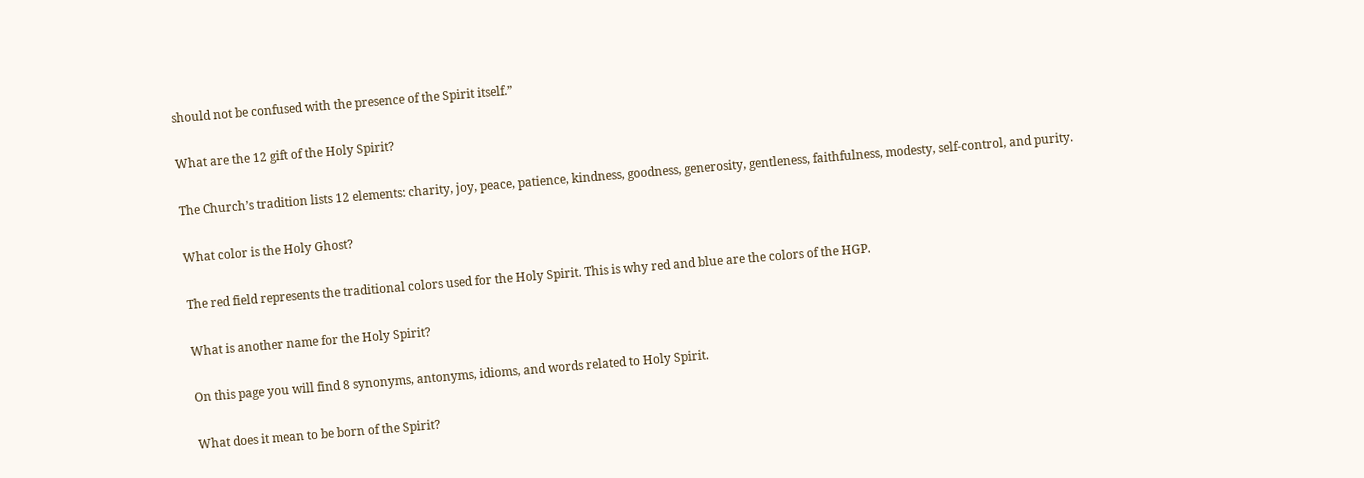should not be confused with the presence of the Spirit itself.”

What are the 12 gift of the Holy Spirit?

The Church’s tradition lists 12 elements: charity, joy, peace, patience, kindness, goodness, generosity, gentleness, faithfulness, modesty, self-control, and purity.

What color is the Holy Ghost?

The red field represents the traditional colors used for the Holy Spirit. This is why red and blue are the colors of the HGP.

What is another name for the Holy Spirit?

On this page you will find 8 synonyms, antonyms, idioms, and words related to Holy Spirit.

What does it mean to be born of the Spirit?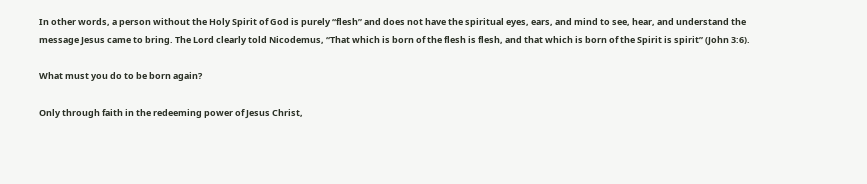In other words, a person without the Holy Spirit of God is purely “flesh” and does not have the spiritual eyes, ears, and mind to see, hear, and understand the message Jesus came to bring. The Lord clearly told Nicodemus, “That which is born of the flesh is flesh, and that which is born of the Spirit is spirit” (John 3:6).

What must you do to be born again?

Only through faith in the redeeming power of Jesus Christ,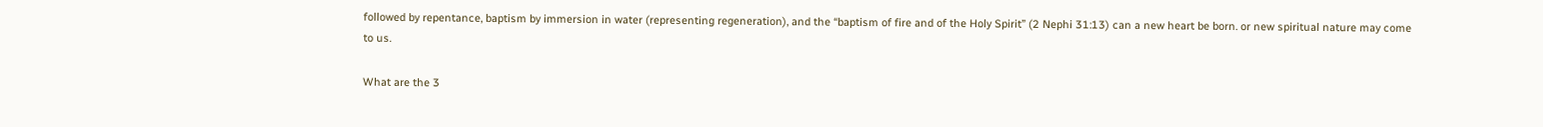followed by repentance, baptism by immersion in water (representing regeneration), and the “baptism of fire and of the Holy Spirit” (2 Nephi 31:13) can a new heart be born. or new spiritual nature may come to us.

What are the 3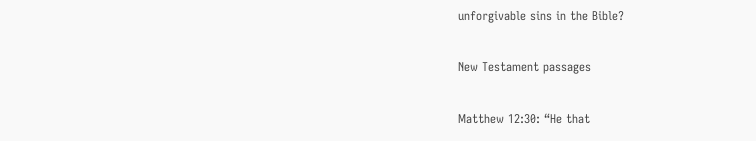unforgivable sins in the Bible?

New Testament passages

Matthew 12:30: “He that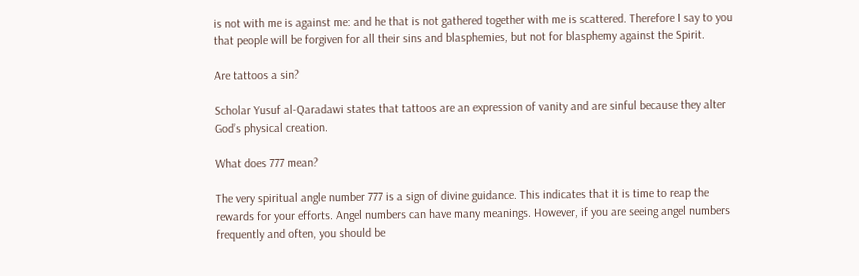is not with me is against me: and he that is not gathered together with me is scattered. Therefore I say to you that people will be forgiven for all their sins and blasphemies, but not for blasphemy against the Spirit.

Are tattoos a sin?

Scholar Yusuf al-Qaradawi states that tattoos are an expression of vanity and are sinful because they alter God’s physical creation.

What does 777 mean?

The very spiritual angle number 777 is a sign of divine guidance. This indicates that it is time to reap the rewards for your efforts. Angel numbers can have many meanings. However, if you are seeing angel numbers frequently and often, you should be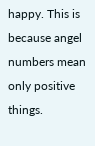happy. This is because angel numbers mean only positive things.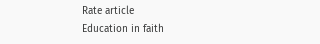Rate article
Education in faith